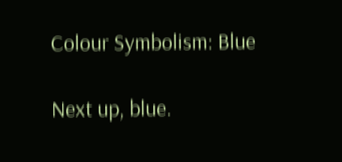Colour Symbolism: Blue

Next up, blue.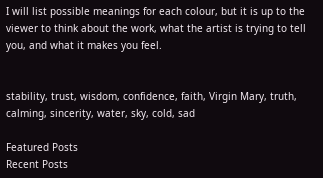I will list possible meanings for each colour, but it is up to the viewer to think about the work, what the artist is trying to tell you, and what it makes you feel.


stability, trust, wisdom, confidence, faith, Virgin Mary, truth, calming, sincerity, water, sky, cold, sad

Featured Posts
Recent Posts